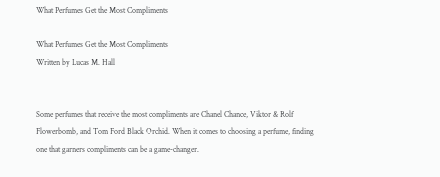What Perfumes Get the Most Compliments

What Perfumes Get the Most Compliments
Written by Lucas M. Hall


Some perfumes that receive the most compliments are Chanel Chance, Viktor & Rolf Flowerbomb, and Tom Ford Black Orchid. When it comes to choosing a perfume, finding one that garners compliments can be a game-changer.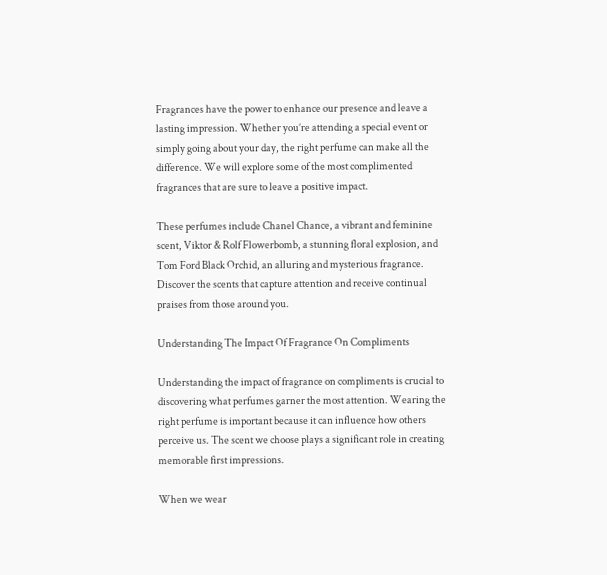Fragrances have the power to enhance our presence and leave a lasting impression. Whether you’re attending a special event or simply going about your day, the right perfume can make all the difference. We will explore some of the most complimented fragrances that are sure to leave a positive impact.

These perfumes include Chanel Chance, a vibrant and feminine scent, Viktor & Rolf Flowerbomb, a stunning floral explosion, and Tom Ford Black Orchid, an alluring and mysterious fragrance. Discover the scents that capture attention and receive continual praises from those around you.

Understanding The Impact Of Fragrance On Compliments

Understanding the impact of fragrance on compliments is crucial to discovering what perfumes garner the most attention. Wearing the right perfume is important because it can influence how others perceive us. The scent we choose plays a significant role in creating memorable first impressions.

When we wear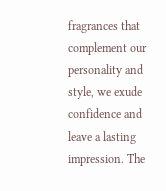fragrances that complement our personality and style, we exude confidence and leave a lasting impression. The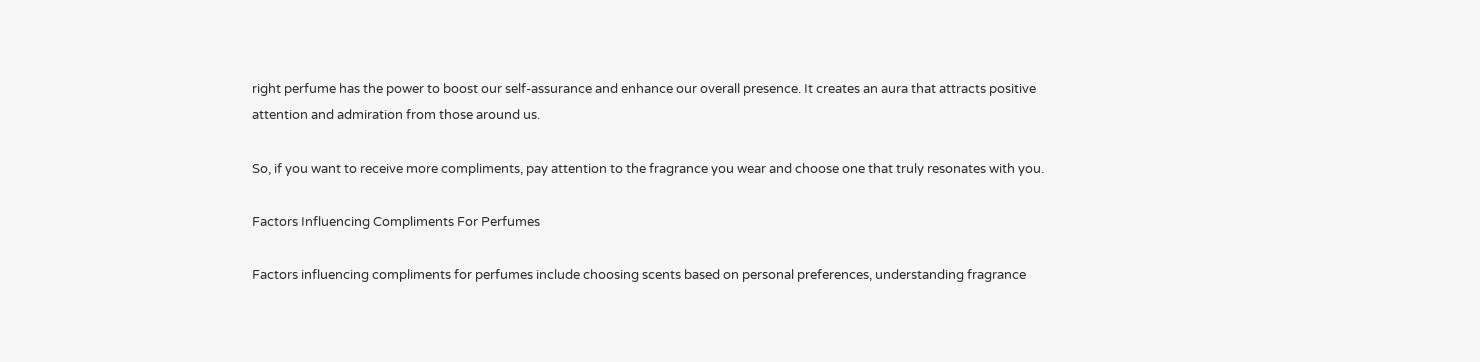right perfume has the power to boost our self-assurance and enhance our overall presence. It creates an aura that attracts positive attention and admiration from those around us.

So, if you want to receive more compliments, pay attention to the fragrance you wear and choose one that truly resonates with you.

Factors Influencing Compliments For Perfumes

Factors influencing compliments for perfumes include choosing scents based on personal preferences, understanding fragrance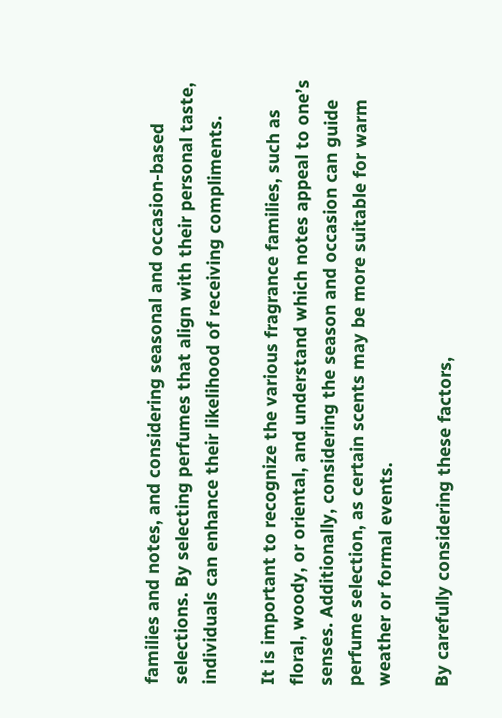families and notes, and considering seasonal and occasion-based selections. By selecting perfumes that align with their personal taste, individuals can enhance their likelihood of receiving compliments.

It is important to recognize the various fragrance families, such as floral, woody, or oriental, and understand which notes appeal to one’s senses. Additionally, considering the season and occasion can guide perfume selection, as certain scents may be more suitable for warm weather or formal events.

By carefully considering these factors,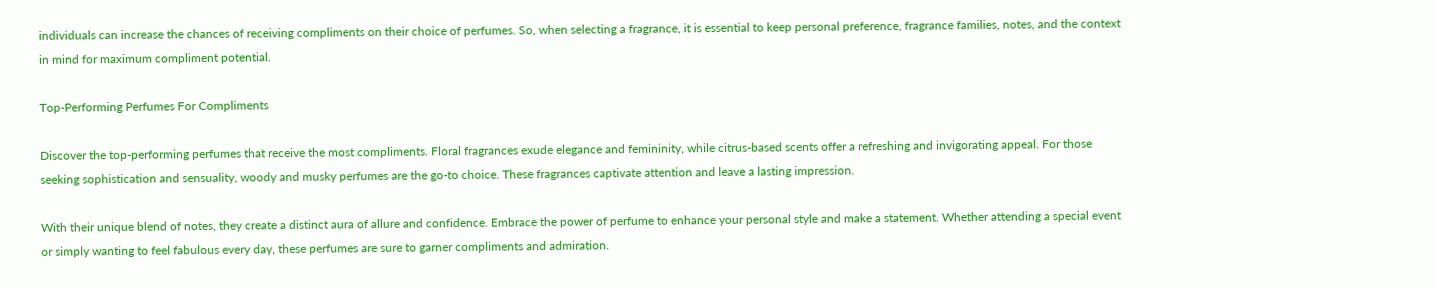individuals can increase the chances of receiving compliments on their choice of perfumes. So, when selecting a fragrance, it is essential to keep personal preference, fragrance families, notes, and the context in mind for maximum compliment potential.

Top-Performing Perfumes For Compliments

Discover the top-performing perfumes that receive the most compliments. Floral fragrances exude elegance and femininity, while citrus-based scents offer a refreshing and invigorating appeal. For those seeking sophistication and sensuality, woody and musky perfumes are the go-to choice. These fragrances captivate attention and leave a lasting impression.

With their unique blend of notes, they create a distinct aura of allure and confidence. Embrace the power of perfume to enhance your personal style and make a statement. Whether attending a special event or simply wanting to feel fabulous every day, these perfumes are sure to garner compliments and admiration.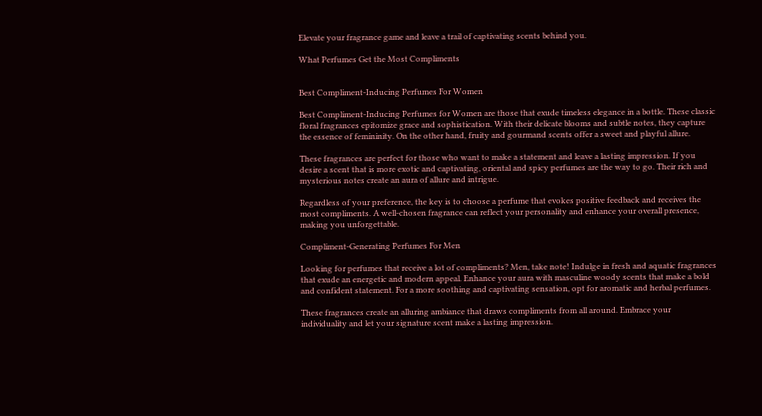Elevate your fragrance game and leave a trail of captivating scents behind you.

What Perfumes Get the Most Compliments


Best Compliment-Inducing Perfumes For Women

Best Compliment-Inducing Perfumes for Women are those that exude timeless elegance in a bottle. These classic floral fragrances epitomize grace and sophistication. With their delicate blooms and subtle notes, they capture the essence of femininity. On the other hand, fruity and gourmand scents offer a sweet and playful allure.

These fragrances are perfect for those who want to make a statement and leave a lasting impression. If you desire a scent that is more exotic and captivating, oriental and spicy perfumes are the way to go. Their rich and mysterious notes create an aura of allure and intrigue.

Regardless of your preference, the key is to choose a perfume that evokes positive feedback and receives the most compliments. A well-chosen fragrance can reflect your personality and enhance your overall presence, making you unforgettable.

Compliment-Generating Perfumes For Men

Looking for perfumes that receive a lot of compliments? Men, take note! Indulge in fresh and aquatic fragrances that exude an energetic and modern appeal. Enhance your aura with masculine woody scents that make a bold and confident statement. For a more soothing and captivating sensation, opt for aromatic and herbal perfumes.

These fragrances create an alluring ambiance that draws compliments from all around. Embrace your individuality and let your signature scent make a lasting impression.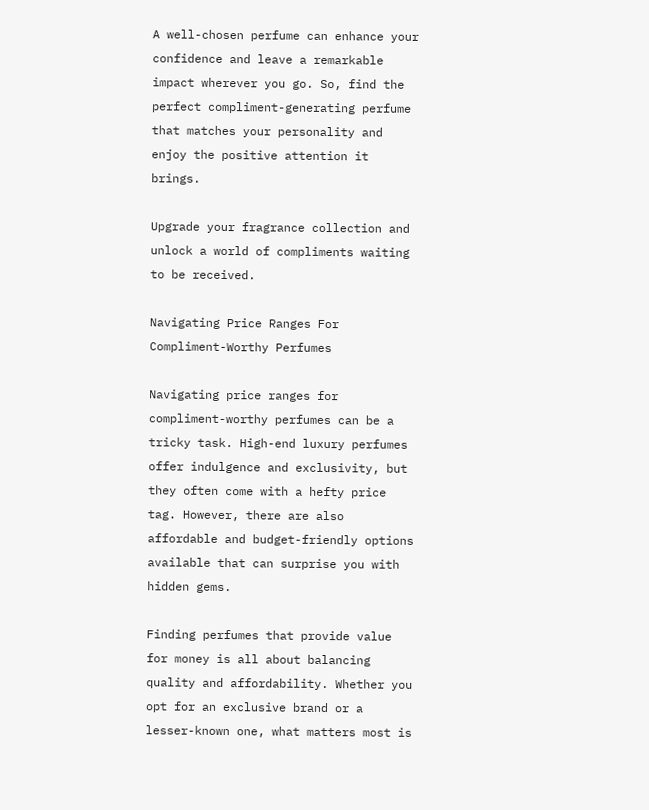A well-chosen perfume can enhance your confidence and leave a remarkable impact wherever you go. So, find the perfect compliment-generating perfume that matches your personality and enjoy the positive attention it brings.

Upgrade your fragrance collection and unlock a world of compliments waiting to be received.

Navigating Price Ranges For Compliment-Worthy Perfumes

Navigating price ranges for compliment-worthy perfumes can be a tricky task. High-end luxury perfumes offer indulgence and exclusivity, but they often come with a hefty price tag. However, there are also affordable and budget-friendly options available that can surprise you with hidden gems.

Finding perfumes that provide value for money is all about balancing quality and affordability. Whether you opt for an exclusive brand or a lesser-known one, what matters most is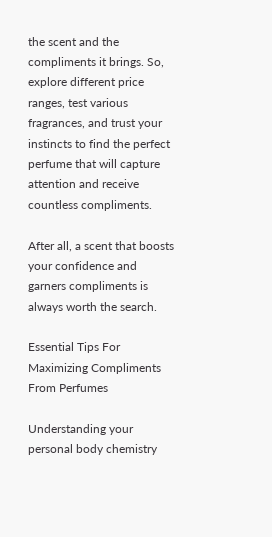the scent and the compliments it brings. So, explore different price ranges, test various fragrances, and trust your instincts to find the perfect perfume that will capture attention and receive countless compliments.

After all, a scent that boosts your confidence and garners compliments is always worth the search.

Essential Tips For Maximizing Compliments From Perfumes

Understanding your personal body chemistry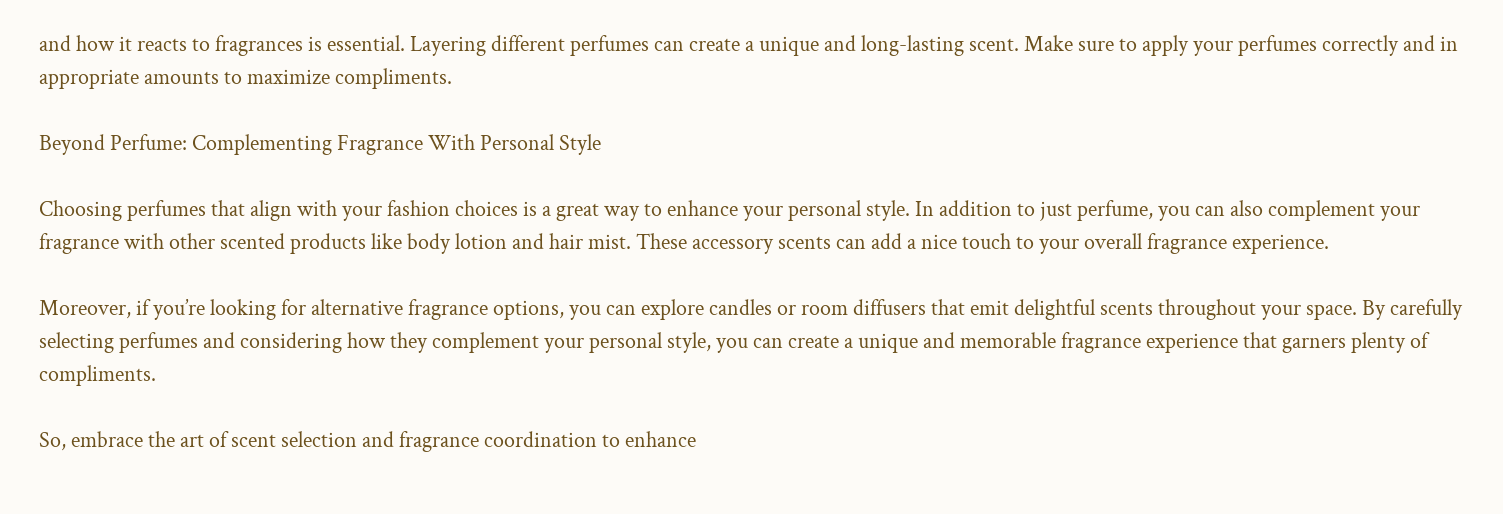and how it reacts to fragrances is essential. Layering different perfumes can create a unique and long-lasting scent. Make sure to apply your perfumes correctly and in appropriate amounts to maximize compliments.

Beyond Perfume: Complementing Fragrance With Personal Style

Choosing perfumes that align with your fashion choices is a great way to enhance your personal style. In addition to just perfume, you can also complement your fragrance with other scented products like body lotion and hair mist. These accessory scents can add a nice touch to your overall fragrance experience.

Moreover, if you’re looking for alternative fragrance options, you can explore candles or room diffusers that emit delightful scents throughout your space. By carefully selecting perfumes and considering how they complement your personal style, you can create a unique and memorable fragrance experience that garners plenty of compliments.

So, embrace the art of scent selection and fragrance coordination to enhance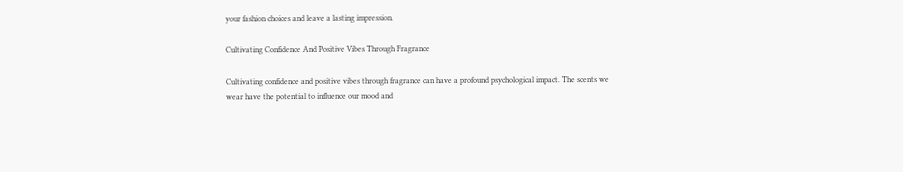your fashion choices and leave a lasting impression.

Cultivating Confidence And Positive Vibes Through Fragrance

Cultivating confidence and positive vibes through fragrance can have a profound psychological impact. The scents we wear have the potential to influence our mood and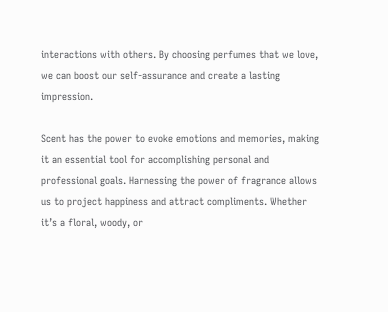interactions with others. By choosing perfumes that we love, we can boost our self-assurance and create a lasting impression.

Scent has the power to evoke emotions and memories, making it an essential tool for accomplishing personal and professional goals. Harnessing the power of fragrance allows us to project happiness and attract compliments. Whether it’s a floral, woody, or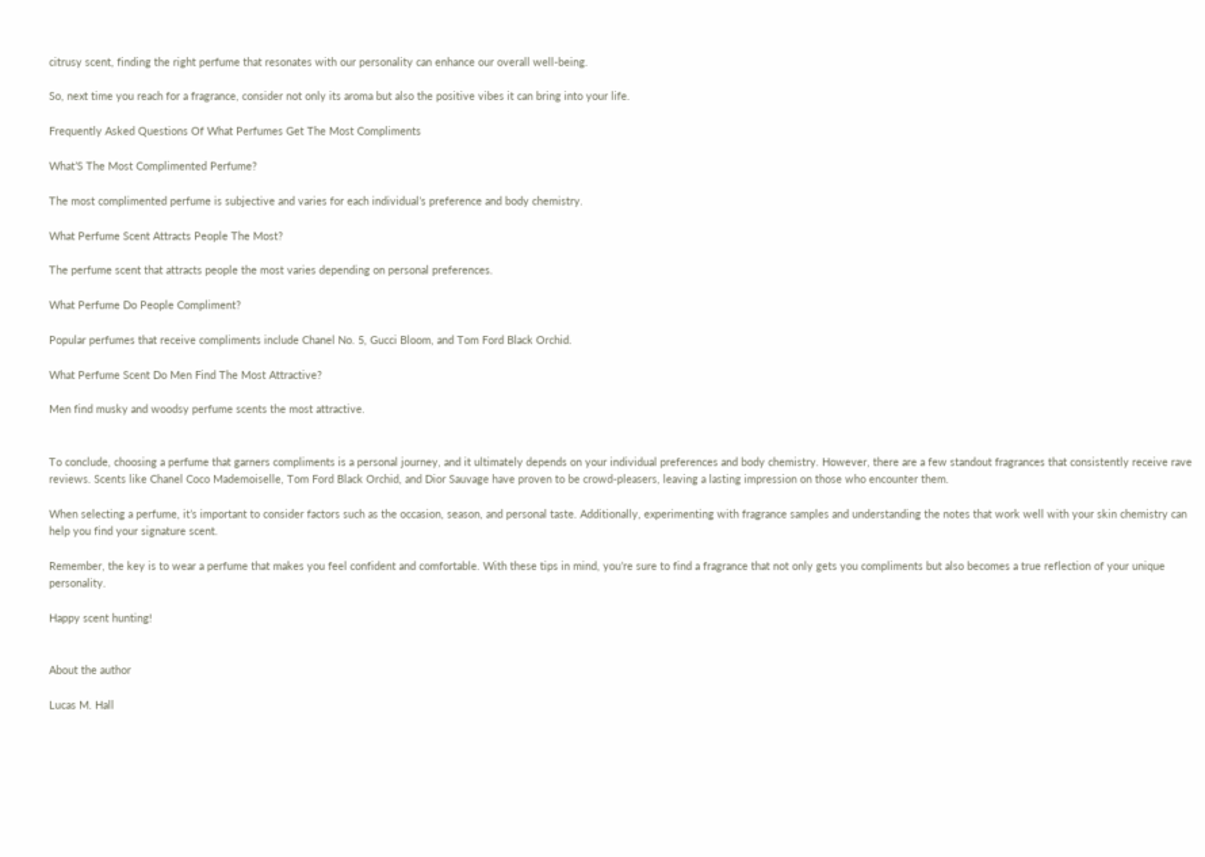citrusy scent, finding the right perfume that resonates with our personality can enhance our overall well-being.

So, next time you reach for a fragrance, consider not only its aroma but also the positive vibes it can bring into your life.

Frequently Asked Questions Of What Perfumes Get The Most Compliments

What’S The Most Complimented Perfume?

The most complimented perfume is subjective and varies for each individual’s preference and body chemistry.

What Perfume Scent Attracts People The Most?

The perfume scent that attracts people the most varies depending on personal preferences.

What Perfume Do People Compliment?

Popular perfumes that receive compliments include Chanel No. 5, Gucci Bloom, and Tom Ford Black Orchid.

What Perfume Scent Do Men Find The Most Attractive?

Men find musky and woodsy perfume scents the most attractive.


To conclude, choosing a perfume that garners compliments is a personal journey, and it ultimately depends on your individual preferences and body chemistry. However, there are a few standout fragrances that consistently receive rave reviews. Scents like Chanel Coco Mademoiselle, Tom Ford Black Orchid, and Dior Sauvage have proven to be crowd-pleasers, leaving a lasting impression on those who encounter them.

When selecting a perfume, it’s important to consider factors such as the occasion, season, and personal taste. Additionally, experimenting with fragrance samples and understanding the notes that work well with your skin chemistry can help you find your signature scent.

Remember, the key is to wear a perfume that makes you feel confident and comfortable. With these tips in mind, you’re sure to find a fragrance that not only gets you compliments but also becomes a true reflection of your unique personality.

Happy scent hunting!


About the author

Lucas M. Hall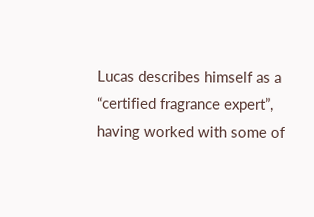Lucas describes himself as a “certified fragrance expert”, having worked with some of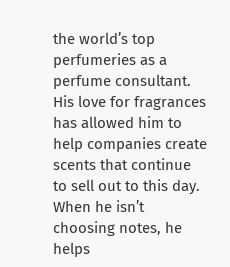the world’s top perfumeries as a perfume consultant. His love for fragrances has allowed him to help companies create scents that continue to sell out to this day. When he isn’t choosing notes, he helps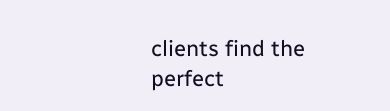clients find the perfect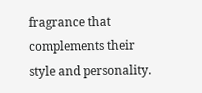fragrance that complements their style and personality.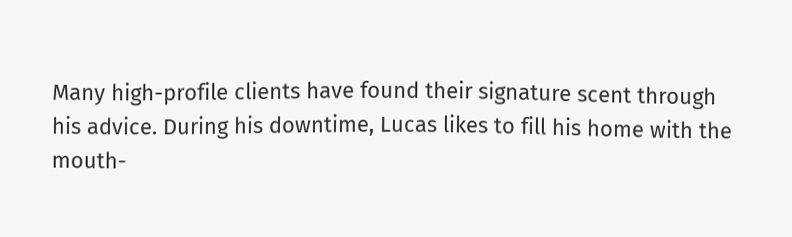Many high-profile clients have found their signature scent through his advice. During his downtime, Lucas likes to fill his home with the mouth-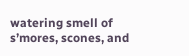watering smell of s’mores, scones, and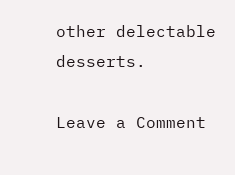other delectable desserts.

Leave a Comment